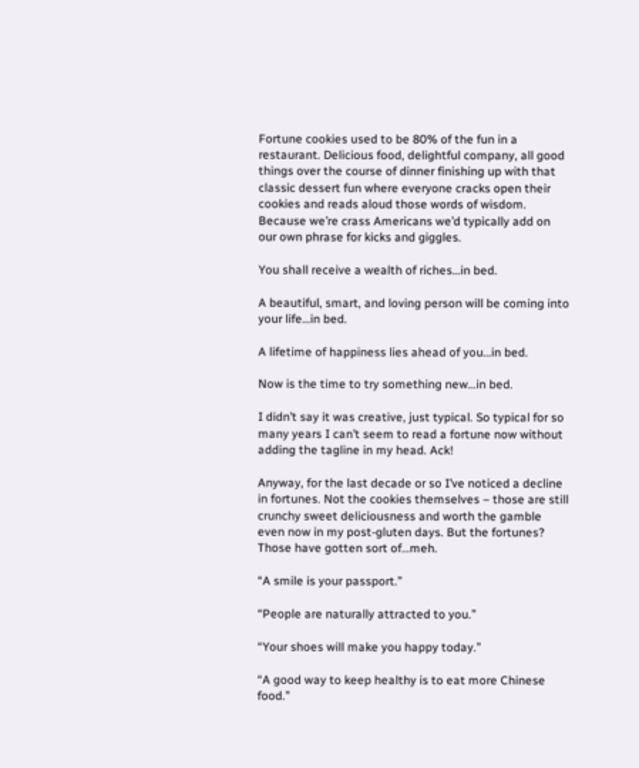Fortune cookies used to be 80% of the fun in a restaurant. Delicious food, delightful company, all good things over the course of dinner finishing up with that classic dessert fun where everyone cracks open their cookies and reads aloud those words of wisdom. Because we’re crass Americans we’d typically add on our own phrase for kicks and giggles.

You shall receive a wealth of riches…in bed.

A beautiful, smart, and loving person will be coming into your life…in bed.

A lifetime of happiness lies ahead of you…in bed.

Now is the time to try something new…in bed.

I didn’t say it was creative, just typical. So typical for so many years I can’t seem to read a fortune now without adding the tagline in my head. Ack!

Anyway, for the last decade or so I’ve noticed a decline in fortunes. Not the cookies themselves – those are still crunchy sweet deliciousness and worth the gamble even now in my post-gluten days. But the fortunes? Those have gotten sort of…meh.

“A smile is your passport.”

“People are naturally attracted to you.”

“Your shoes will make you happy today.”

“A good way to keep healthy is to eat more Chinese food.”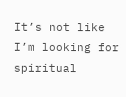It’s not like I’m looking for spiritual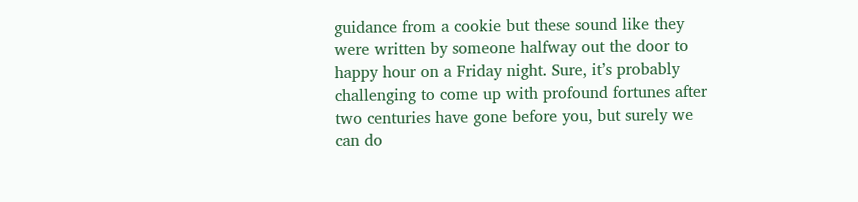guidance from a cookie but these sound like they were written by someone halfway out the door to happy hour on a Friday night. Sure, it’s probably challenging to come up with profound fortunes after two centuries have gone before you, but surely we can do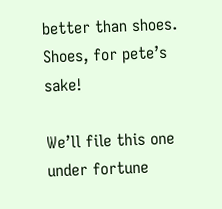better than shoes. Shoes, for pete’s sake!

We’ll file this one under fortune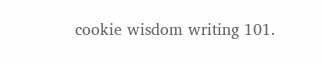cookie wisdom writing 101.